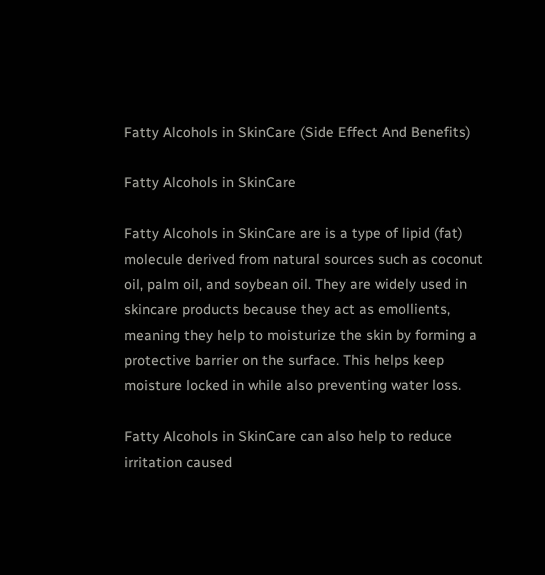Fatty Alcohols in SkinCare (Side Effect And Benefits)

Fatty Alcohols in SkinCare

Fatty Alcohols in SkinCare are is a type of lipid (fat) molecule derived from natural sources such as coconut oil, palm oil, and soybean oil. They are widely used in skincare products because they act as emollients, meaning they help to moisturize the skin by forming a protective barrier on the surface. This helps keep moisture locked in while also preventing water loss.

Fatty Alcohols in SkinCare can also help to reduce irritation caused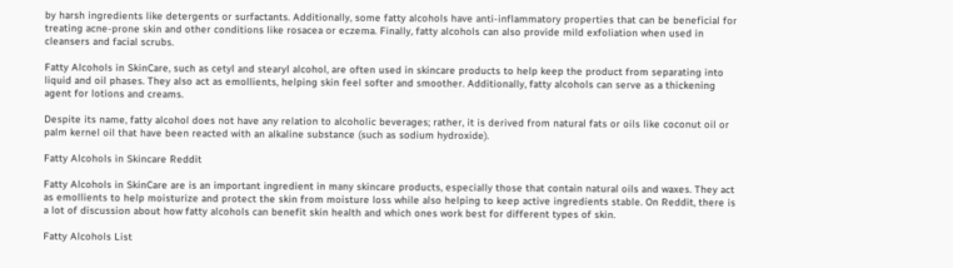by harsh ingredients like detergents or surfactants. Additionally, some fatty alcohols have anti-inflammatory properties that can be beneficial for treating acne-prone skin and other conditions like rosacea or eczema. Finally, fatty alcohols can also provide mild exfoliation when used in cleansers and facial scrubs.

Fatty Alcohols in SkinCare, such as cetyl and stearyl alcohol, are often used in skincare products to help keep the product from separating into liquid and oil phases. They also act as emollients, helping skin feel softer and smoother. Additionally, fatty alcohols can serve as a thickening agent for lotions and creams.

Despite its name, fatty alcohol does not have any relation to alcoholic beverages; rather, it is derived from natural fats or oils like coconut oil or palm kernel oil that have been reacted with an alkaline substance (such as sodium hydroxide).

Fatty Alcohols in Skincare Reddit

Fatty Alcohols in SkinCare are is an important ingredient in many skincare products, especially those that contain natural oils and waxes. They act as emollients to help moisturize and protect the skin from moisture loss while also helping to keep active ingredients stable. On Reddit, there is a lot of discussion about how fatty alcohols can benefit skin health and which ones work best for different types of skin.

Fatty Alcohols List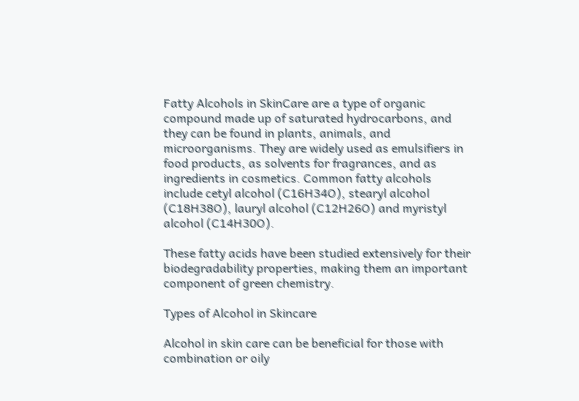Fatty Alcohols in SkinCare are a type of organic compound made up of saturated hydrocarbons, and they can be found in plants, animals, and microorganisms. They are widely used as emulsifiers in food products, as solvents for fragrances, and as ingredients in cosmetics. Common fatty alcohols include cetyl alcohol (C16H34O), stearyl alcohol (C18H38O), lauryl alcohol (C12H26O) and myristyl alcohol (C14H30O).

These fatty acids have been studied extensively for their biodegradability properties, making them an important component of green chemistry.

Types of Alcohol in Skincare

Alcohol in skin care can be beneficial for those with combination or oily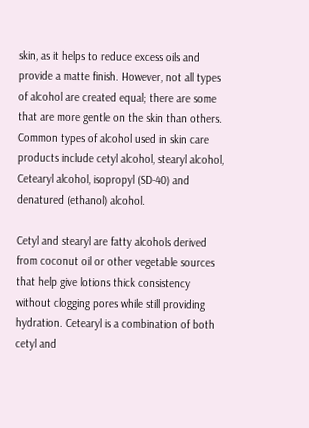skin, as it helps to reduce excess oils and provide a matte finish. However, not all types of alcohol are created equal; there are some that are more gentle on the skin than others. Common types of alcohol used in skin care products include cetyl alcohol, stearyl alcohol, Cetearyl alcohol, isopropyl (SD-40) and denatured (ethanol) alcohol.

Cetyl and stearyl are fatty alcohols derived from coconut oil or other vegetable sources that help give lotions thick consistency without clogging pores while still providing hydration. Cetearyl is a combination of both cetyl and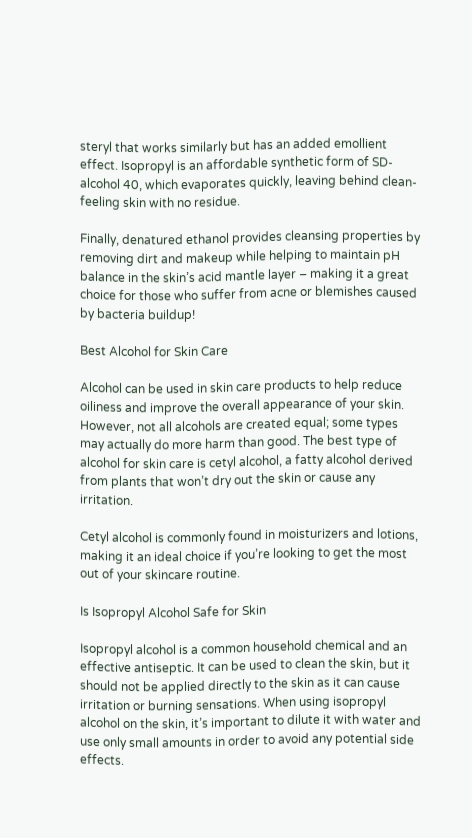steryl that works similarly but has an added emollient effect. Isopropyl is an affordable synthetic form of SD-alcohol 40, which evaporates quickly, leaving behind clean-feeling skin with no residue.

Finally, denatured ethanol provides cleansing properties by removing dirt and makeup while helping to maintain pH balance in the skin’s acid mantle layer – making it a great choice for those who suffer from acne or blemishes caused by bacteria buildup!

Best Alcohol for Skin Care

Alcohol can be used in skin care products to help reduce oiliness and improve the overall appearance of your skin. However, not all alcohols are created equal; some types may actually do more harm than good. The best type of alcohol for skin care is cetyl alcohol, a fatty alcohol derived from plants that won’t dry out the skin or cause any irritation.

Cetyl alcohol is commonly found in moisturizers and lotions, making it an ideal choice if you’re looking to get the most out of your skincare routine.

Is Isopropyl Alcohol Safe for Skin

Isopropyl alcohol is a common household chemical and an effective antiseptic. It can be used to clean the skin, but it should not be applied directly to the skin as it can cause irritation or burning sensations. When using isopropyl alcohol on the skin, it’s important to dilute it with water and use only small amounts in order to avoid any potential side effects.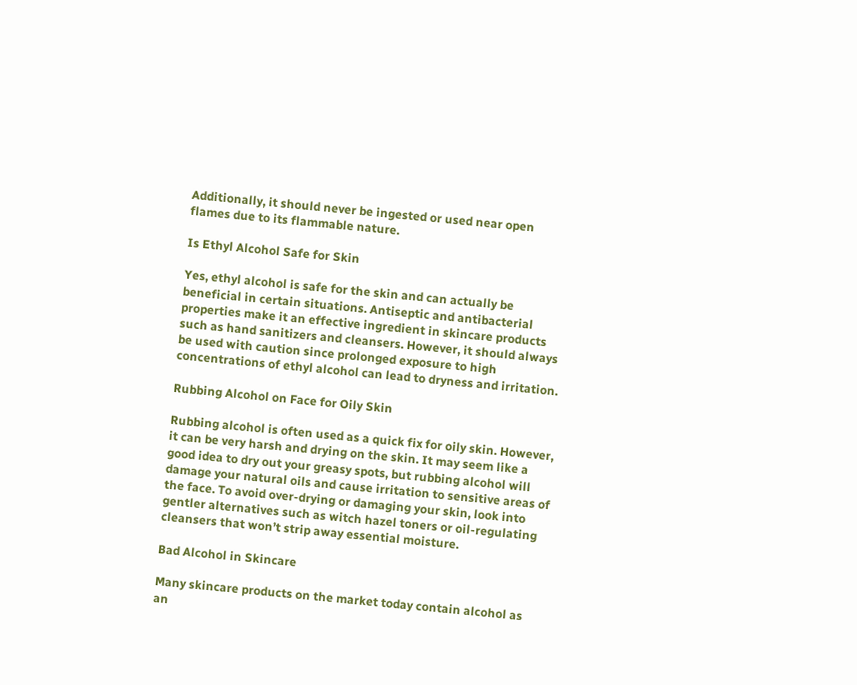Additionally, it should never be ingested or used near open flames due to its flammable nature.

Is Ethyl Alcohol Safe for Skin

Yes, ethyl alcohol is safe for the skin and can actually be beneficial in certain situations. Antiseptic and antibacterial properties make it an effective ingredient in skincare products such as hand sanitizers and cleansers. However, it should always be used with caution since prolonged exposure to high concentrations of ethyl alcohol can lead to dryness and irritation.

Rubbing Alcohol on Face for Oily Skin

Rubbing alcohol is often used as a quick fix for oily skin. However, it can be very harsh and drying on the skin. It may seem like a good idea to dry out your greasy spots, but rubbing alcohol will damage your natural oils and cause irritation to sensitive areas of the face. To avoid over-drying or damaging your skin, look into gentler alternatives such as witch hazel toners or oil-regulating cleansers that won’t strip away essential moisture.

Bad Alcohol in Skincare

Many skincare products on the market today contain alcohol as an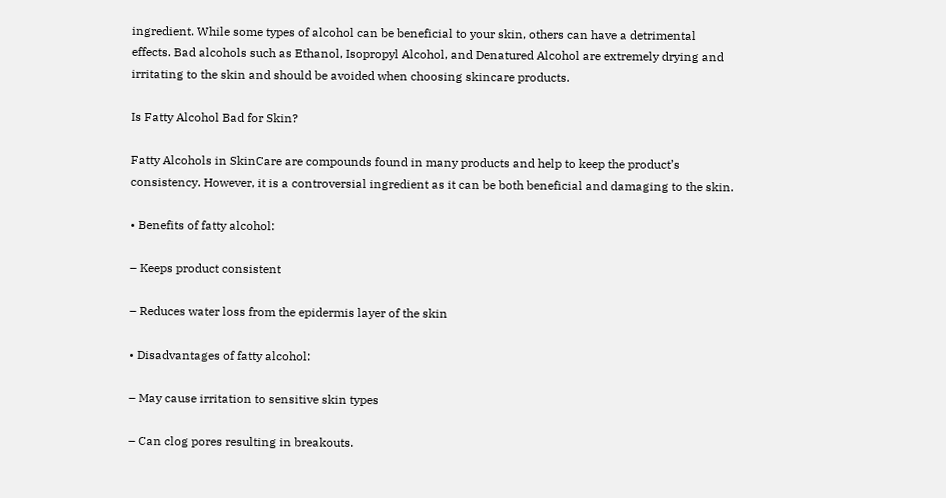ingredient. While some types of alcohol can be beneficial to your skin, others can have a detrimental effects. Bad alcohols such as Ethanol, Isopropyl Alcohol, and Denatured Alcohol are extremely drying and irritating to the skin and should be avoided when choosing skincare products.

Is Fatty Alcohol Bad for Skin?

Fatty Alcohols in SkinCare are compounds found in many products and help to keep the product’s consistency. However, it is a controversial ingredient as it can be both beneficial and damaging to the skin.

• Benefits of fatty alcohol:

– Keeps product consistent

– Reduces water loss from the epidermis layer of the skin

• Disadvantages of fatty alcohol:

– May cause irritation to sensitive skin types

– Can clog pores resulting in breakouts.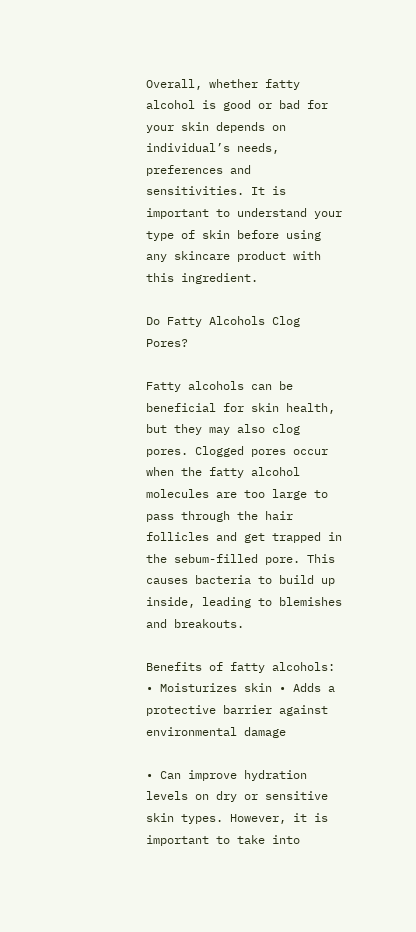Overall, whether fatty alcohol is good or bad for your skin depends on individual’s needs, preferences and sensitivities. It is important to understand your type of skin before using any skincare product with this ingredient.

Do Fatty Alcohols Clog Pores?

Fatty alcohols can be beneficial for skin health, but they may also clog pores. Clogged pores occur when the fatty alcohol molecules are too large to pass through the hair follicles and get trapped in the sebum-filled pore. This causes bacteria to build up inside, leading to blemishes and breakouts.

Benefits of fatty alcohols: • Moisturizes skin • Adds a protective barrier against environmental damage

• Can improve hydration levels on dry or sensitive skin types. However, it is important to take into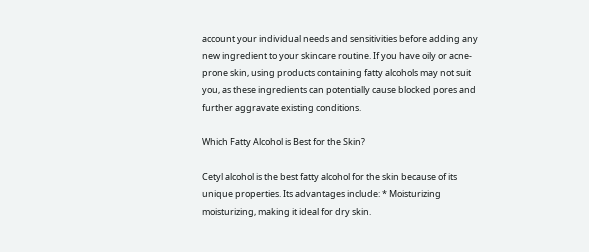account your individual needs and sensitivities before adding any new ingredient to your skincare routine. If you have oily or acne-prone skin, using products containing fatty alcohols may not suit you, as these ingredients can potentially cause blocked pores and further aggravate existing conditions.

Which Fatty Alcohol is Best for the Skin?

Cetyl alcohol is the best fatty alcohol for the skin because of its unique properties. Its advantages include: * Moisturizing moisturizing, making it ideal for dry skin.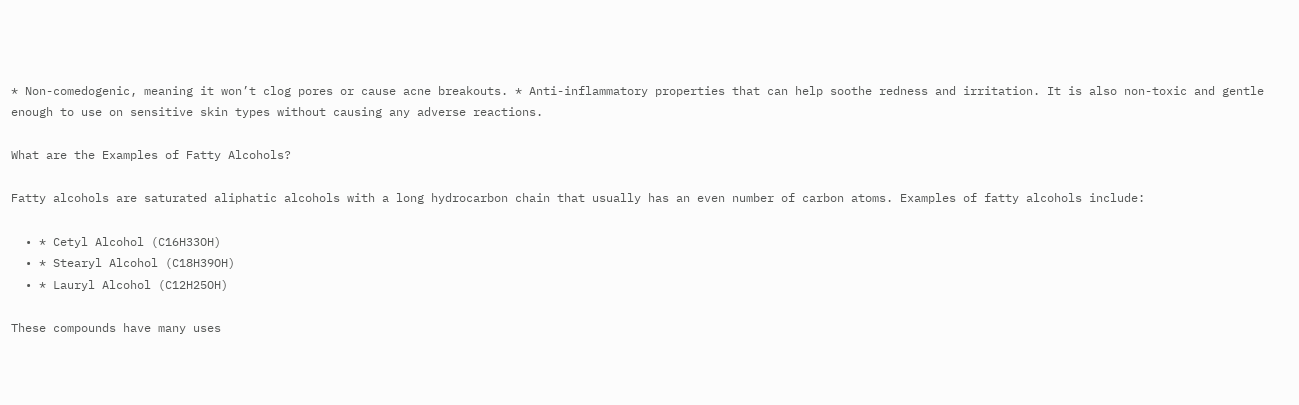* Non-comedogenic, meaning it won’t clog pores or cause acne breakouts. * Anti-inflammatory properties that can help soothe redness and irritation. It is also non-toxic and gentle enough to use on sensitive skin types without causing any adverse reactions.

What are the Examples of Fatty Alcohols?

Fatty alcohols are saturated aliphatic alcohols with a long hydrocarbon chain that usually has an even number of carbon atoms. Examples of fatty alcohols include:

  • * Cetyl Alcohol (C16H33OH)
  • * Stearyl Alcohol (C18H39OH)
  • * Lauryl Alcohol (C12H25OH)

These compounds have many uses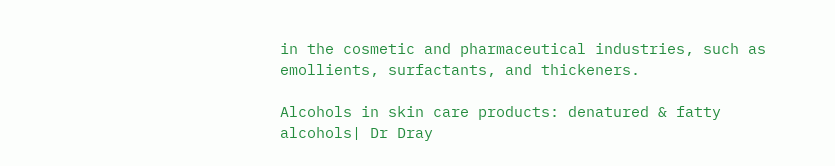in the cosmetic and pharmaceutical industries, such as emollients, surfactants, and thickeners.

Alcohols in skin care products: denatured & fatty alcohols| Dr Dray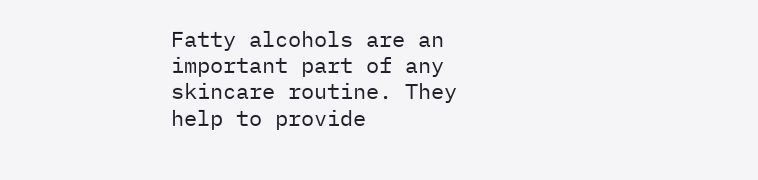Fatty alcohols are an important part of any skincare routine. They help to provide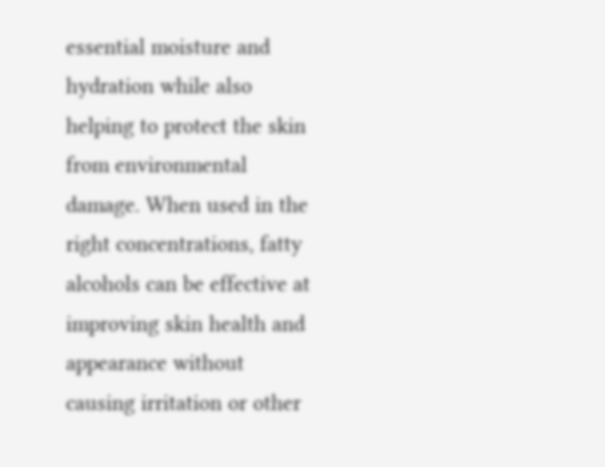essential moisture and hydration while also helping to protect the skin from environmental damage. When used in the right concentrations, fatty alcohols can be effective at improving skin health and appearance without causing irritation or other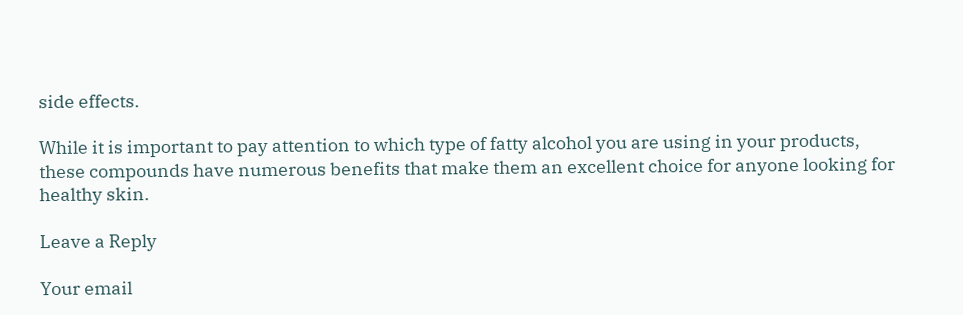side effects.

While it is important to pay attention to which type of fatty alcohol you are using in your products, these compounds have numerous benefits that make them an excellent choice for anyone looking for healthy skin.

Leave a Reply

Your email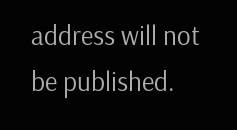address will not be published.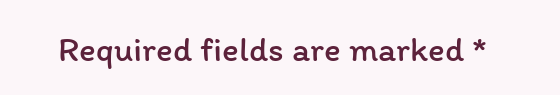Required fields are marked *